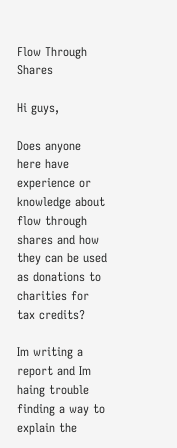Flow Through Shares

Hi guys,

Does anyone here have experience or knowledge about flow through shares and how they can be used as donations to charities for tax credits?

Im writing a report and Im haing trouble finding a way to explain the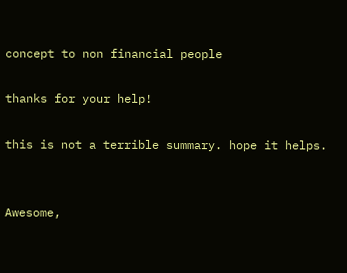concept to non financial people

thanks for your help!

this is not a terrible summary. hope it helps.


Awesome,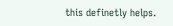this definetly helps.